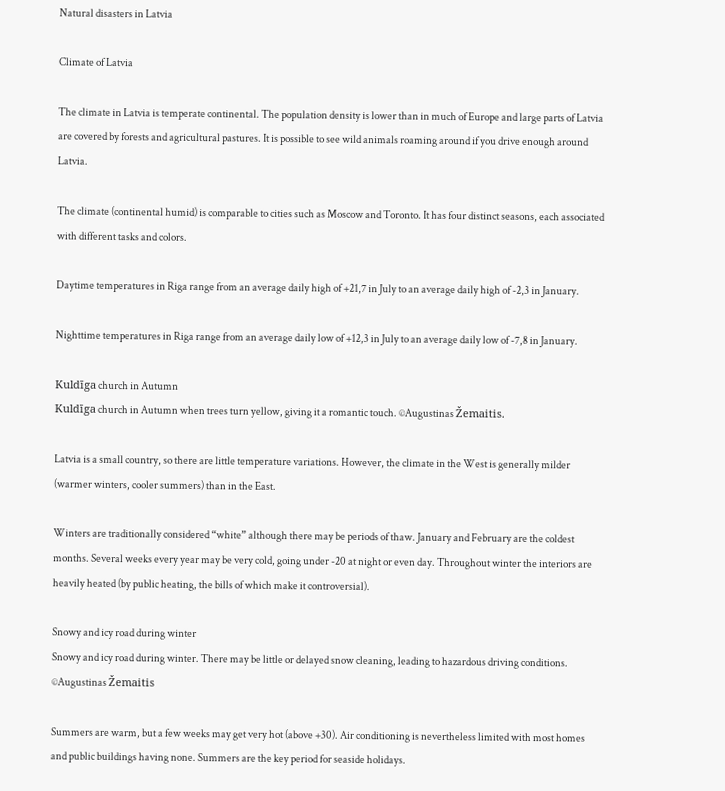Natural disasters in Latvia

Climate of Latvia

The climate in Latvia is temperate continental. The population density is lower than in much of Europe and large parts of Latvia are covered by forests and agricultural pastures. It is possible to see wild animals roaming around if you drive enough around Latvia.

The climate (continental humid) is comparable to cities such as Moscow and Toronto. It has four distinct seasons, each associated with different tasks and colors.

Daytime temperatures in Riga range from an average daily high of +21,7 in July to an average daily high of -2,3 in January.

Nighttime temperatures in Riga range from an average daily low of +12,3 in July to an average daily low of -7,8 in January.

Kuldīga church in Autumn
Kuldīga church in Autumn when trees turn yellow, giving it a romantic touch. ©Augustinas Žemaitis.

Latvia is a small country, so there are little temperature variations. However, the climate in the West is generally milder (warmer winters, cooler summers) than in the East.

Winters are traditionally considered “white” although there may be periods of thaw. January and February are the coldest months. Several weeks every year may be very cold, going under -20 at night or even day. Throughout winter the interiors are heavily heated (by public heating, the bills of which make it controversial).

Snowy and icy road during winter
Snowy and icy road during winter. There may be little or delayed snow cleaning, leading to hazardous driving conditions. ©Augustinas Žemaitis

Summers are warm, but a few weeks may get very hot (above +30). Air conditioning is nevertheless limited with most homes and public buildings having none. Summers are the key period for seaside holidays.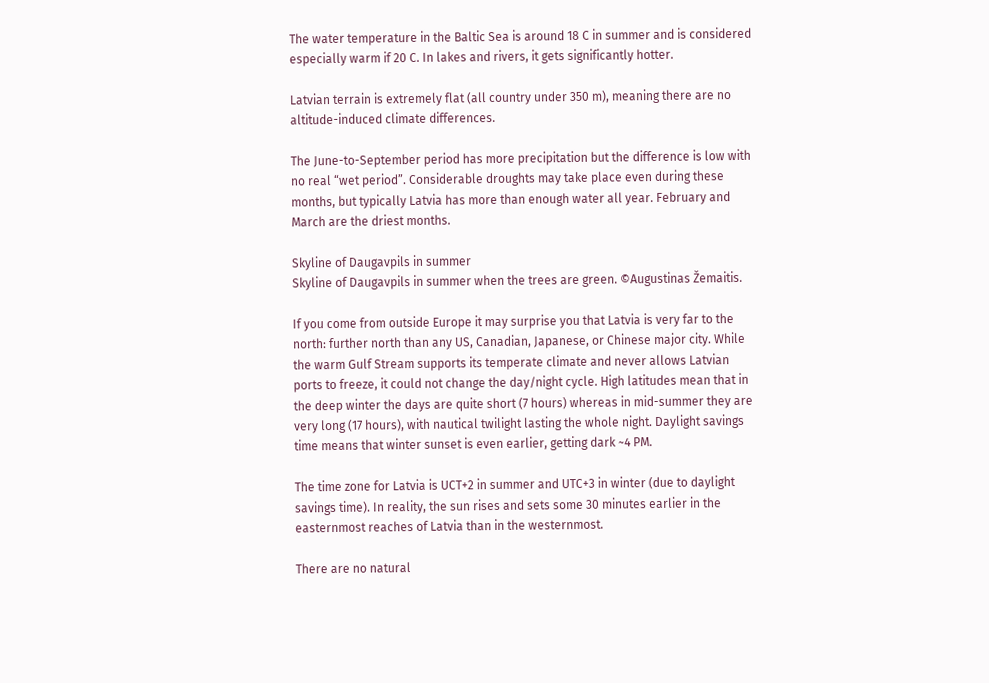The water temperature in the Baltic Sea is around 18 C in summer and is considered especially warm if 20 C. In lakes and rivers, it gets significantly hotter.

Latvian terrain is extremely flat (all country under 350 m), meaning there are no altitude-induced climate differences.

The June-to-September period has more precipitation but the difference is low with no real “wet period”. Considerable droughts may take place even during these months, but typically Latvia has more than enough water all year. February and March are the driest months.

Skyline of Daugavpils in summer
Skyline of Daugavpils in summer when the trees are green. ©Augustinas Žemaitis.

If you come from outside Europe it may surprise you that Latvia is very far to the north: further north than any US, Canadian, Japanese, or Chinese major city. While the warm Gulf Stream supports its temperate climate and never allows Latvian ports to freeze, it could not change the day/night cycle. High latitudes mean that in the deep winter the days are quite short (7 hours) whereas in mid-summer they are very long (17 hours), with nautical twilight lasting the whole night. Daylight savings time means that winter sunset is even earlier, getting dark ~4 PM.

The time zone for Latvia is UCT+2 in summer and UTC+3 in winter (due to daylight savings time). In reality, the sun rises and sets some 30 minutes earlier in the easternmost reaches of Latvia than in the westernmost.

There are no natural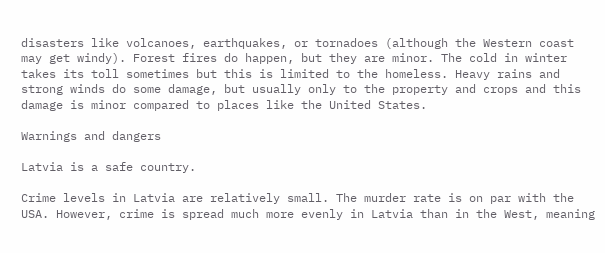disasters like volcanoes, earthquakes, or tornadoes (although the Western coast may get windy). Forest fires do happen, but they are minor. The cold in winter takes its toll sometimes but this is limited to the homeless. Heavy rains and strong winds do some damage, but usually only to the property and crops and this damage is minor compared to places like the United States.

Warnings and dangers

Latvia is a safe country.

Crime levels in Latvia are relatively small. The murder rate is on par with the USA. However, crime is spread much more evenly in Latvia than in the West, meaning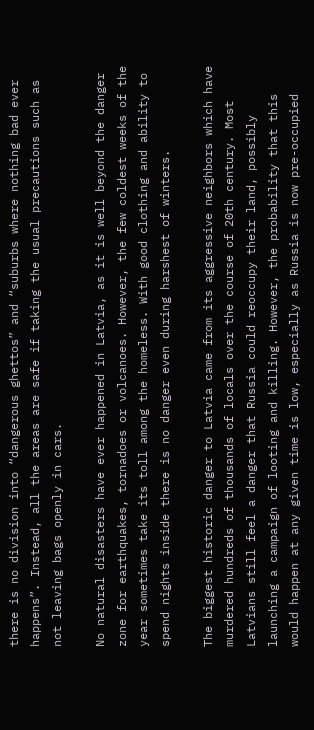there is no division into “dangerous ghettos” and “suburbs where nothing bad ever happens”. Instead, all the areas are safe if taking the usual precautions such as not leaving bags openly in cars.

No natural disasters have ever happened in Latvia, as it is well beyond the danger zone for earthquakes, tornadoes or volcanoes. However, the few coldest weeks of the year sometimes take its toll among the homeless. With good clothing and ability to spend nights inside there is no danger even during harshest of winters.

The biggest historic danger to Latvia came from its aggressive neighbors which have murdered hundreds of thousands of locals over the course of 20th century. Most Latvians still feel a danger that Russia could reoccupy their land, possibly launching a campaign of looting and killing. However, the probability that this would happen at any given time is low, especially as Russia is now pre-occupied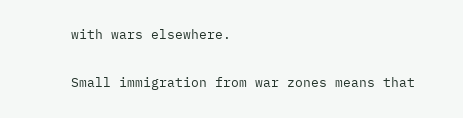with wars elsewhere.

Small immigration from war zones means that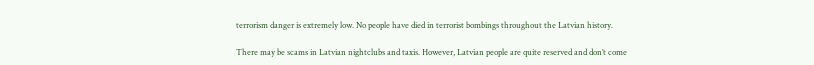terrorism danger is extremely low. No people have died in terrorist bombings throughout the Latvian history.

There may be scams in Latvian nightclubs and taxis. However, Latvian people are quite reserved and don’t come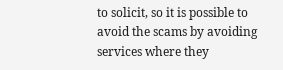to solicit, so it is possible to avoid the scams by avoiding services where they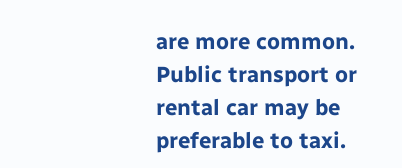are more common. Public transport or rental car may be preferable to taxi.